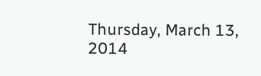Thursday, March 13, 2014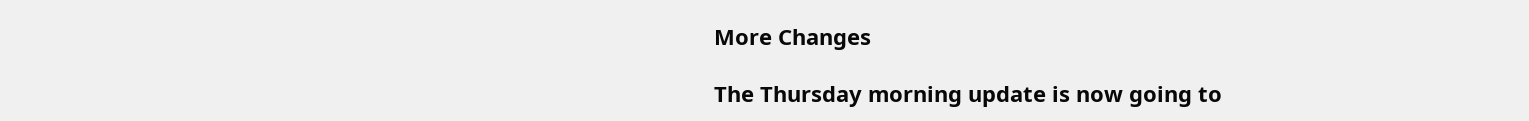More Changes

The Thursday morning update is now going to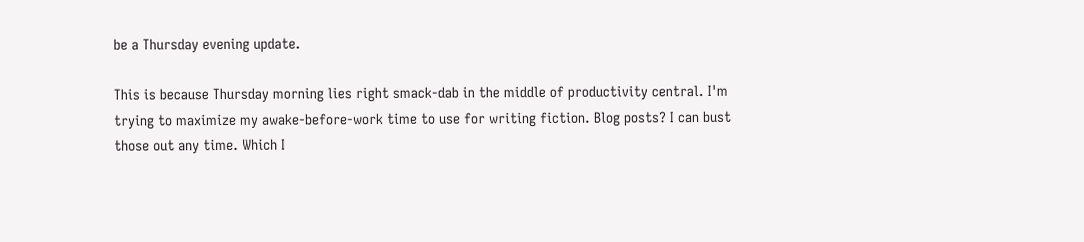be a Thursday evening update.

This is because Thursday morning lies right smack-dab in the middle of productivity central. I'm trying to maximize my awake-before-work time to use for writing fiction. Blog posts? I can bust those out any time. Which I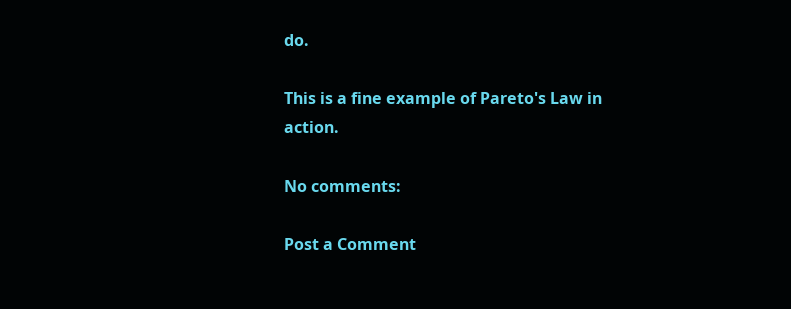do.

This is a fine example of Pareto's Law in action.

No comments:

Post a Comment